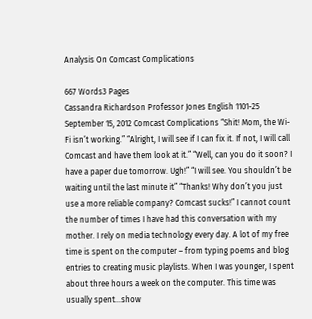Analysis On Comcast Complications

667 Words3 Pages
Cassandra Richardson Professor Jones English 1101-25 September 15, 2012 Comcast Complications “Shit! Mom, the Wi-Fi isn’t working.” “Alright, I will see if I can fix it. If not, I will call Comcast and have them look at it.” “Well, can you do it soon? I have a paper due tomorrow. Ugh!” “I will see. You shouldn’t be waiting until the last minute it” “Thanks! Why don’t you just use a more reliable company? Comcast sucks!” I cannot count the number of times I have had this conversation with my mother. I rely on media technology every day. A lot of my free time is spent on the computer – from typing poems and blog entries to creating music playlists. When I was younger, I spent about three hours a week on the computer. This time was usually spent…show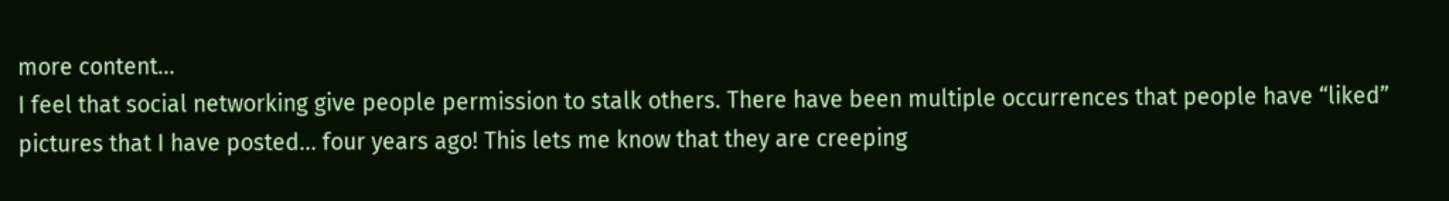more content…
I feel that social networking give people permission to stalk others. There have been multiple occurrences that people have “liked” pictures that I have posted… four years ago! This lets me know that they are creeping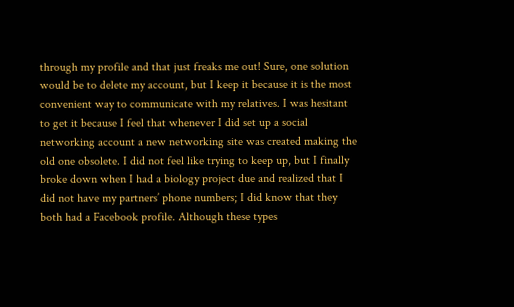through my profile and that just freaks me out! Sure, one solution would be to delete my account, but I keep it because it is the most convenient way to communicate with my relatives. I was hesitant to get it because I feel that whenever I did set up a social networking account a new networking site was created making the old one obsolete. I did not feel like trying to keep up, but I finally broke down when I had a biology project due and realized that I did not have my partners’ phone numbers; I did know that they both had a Facebook profile. Although these types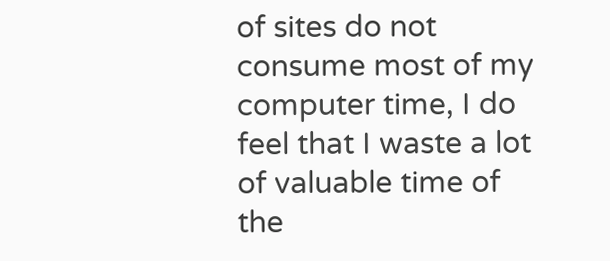of sites do not consume most of my computer time, I do feel that I waste a lot of valuable time of the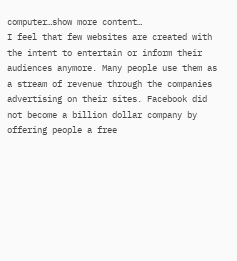computer…show more content…
I feel that few websites are created with the intent to entertain or inform their audiences anymore. Many people use them as a stream of revenue through the companies advertising on their sites. Facebook did not become a billion dollar company by offering people a free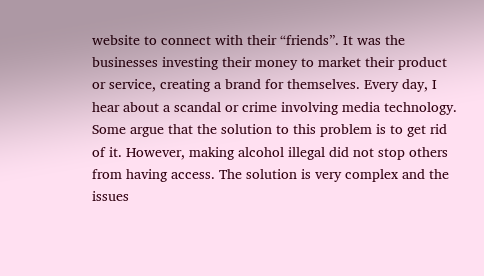website to connect with their “friends”. It was the businesses investing their money to market their product or service, creating a brand for themselves. Every day, I hear about a scandal or crime involving media technology. Some argue that the solution to this problem is to get rid of it. However, making alcohol illegal did not stop others from having access. The solution is very complex and the issues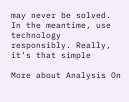may never be solved. In the meantime, use technology responsibly. Really, it’s that simple

More about Analysis On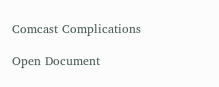Comcast Complications

Open Document